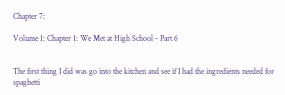Chapter 7:

Volume 1: Chapter 1: We Met at High School - Part 6


The first thing I did was go into the kitchen and see if I had the ingredients needed for spaghetti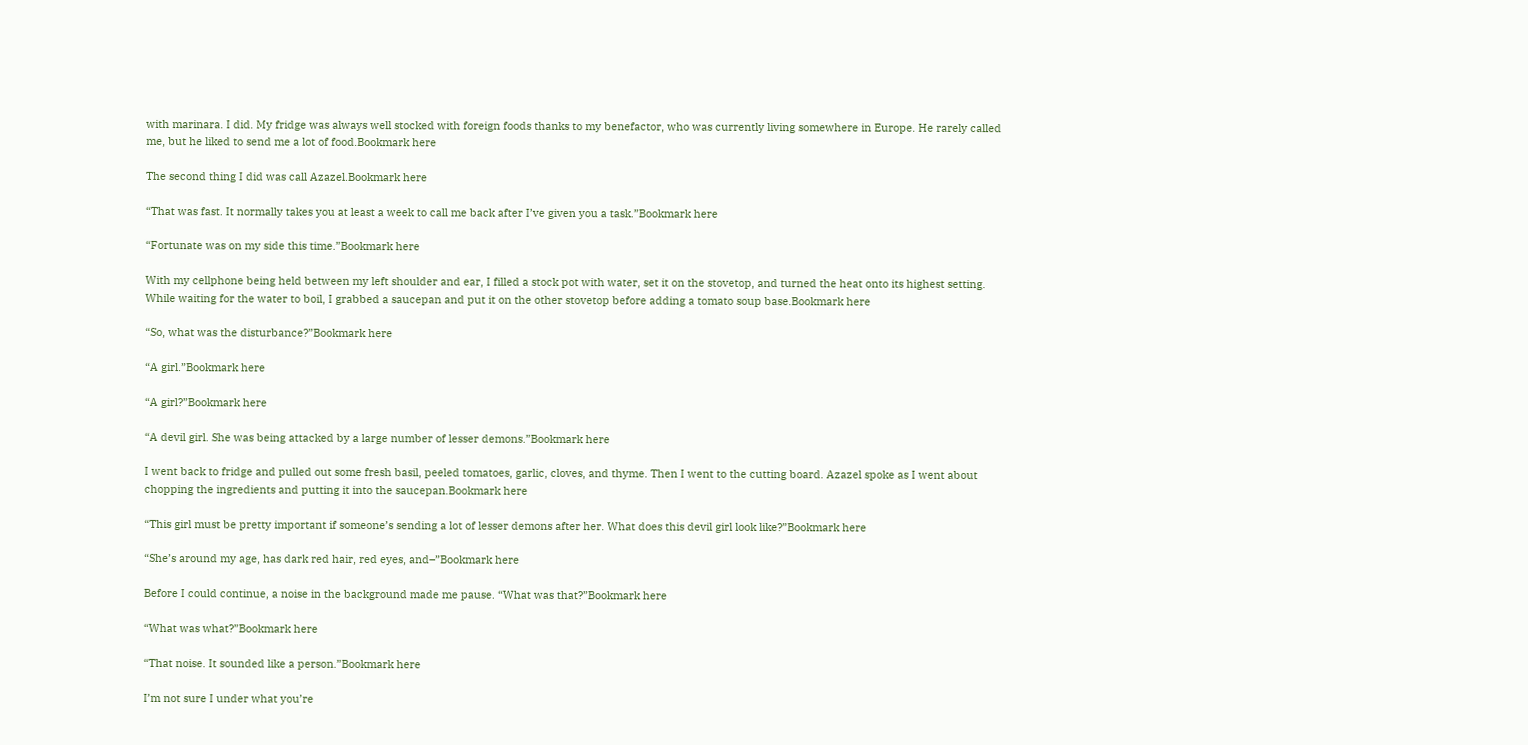with marinara. I did. My fridge was always well stocked with foreign foods thanks to my benefactor, who was currently living somewhere in Europe. He rarely called me, but he liked to send me a lot of food.Bookmark here

The second thing I did was call Azazel.Bookmark here

“That was fast. It normally takes you at least a week to call me back after I’ve given you a task.”Bookmark here

“Fortunate was on my side this time.”Bookmark here

With my cellphone being held between my left shoulder and ear, I filled a stock pot with water, set it on the stovetop, and turned the heat onto its highest setting. While waiting for the water to boil, I grabbed a saucepan and put it on the other stovetop before adding a tomato soup base.Bookmark here

“So, what was the disturbance?”Bookmark here

“A girl.”Bookmark here

“A girl?”Bookmark here

“A devil girl. She was being attacked by a large number of lesser demons.”Bookmark here

I went back to fridge and pulled out some fresh basil, peeled tomatoes, garlic, cloves, and thyme. Then I went to the cutting board. Azazel spoke as I went about chopping the ingredients and putting it into the saucepan.Bookmark here

“This girl must be pretty important if someone’s sending a lot of lesser demons after her. What does this devil girl look like?”Bookmark here

“She’s around my age, has dark red hair, red eyes, and–”Bookmark here

Before I could continue, a noise in the background made me pause. “What was that?”Bookmark here

“What was what?”Bookmark here

“That noise. It sounded like a person.”Bookmark here

I’m not sure I under what you’re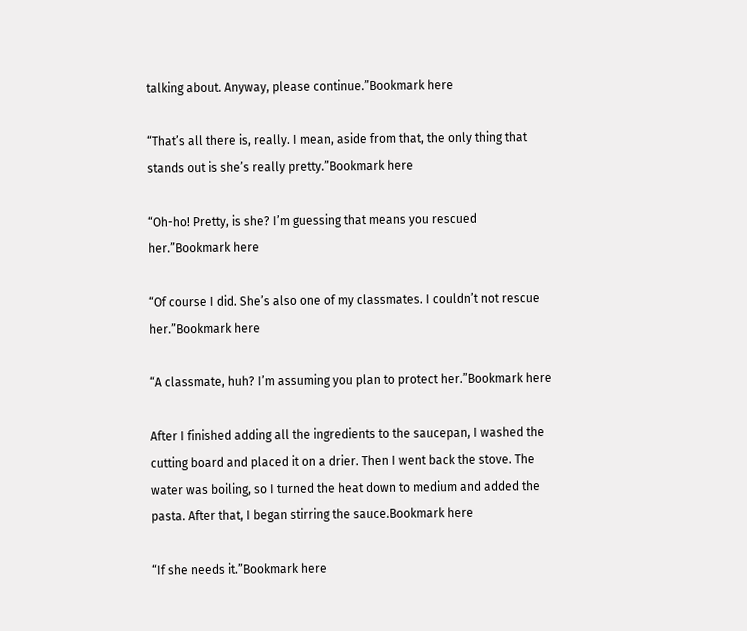talking about. Anyway, please continue.”Bookmark here

“That’s all there is, really. I mean, aside from that, the only thing that stands out is she’s really pretty.”Bookmark here

“Oh-ho! Pretty, is she? I’m guessing that means you rescued her.”Bookmark here

“Of course I did. She’s also one of my classmates. I couldn’t not rescue her.”Bookmark here

“A classmate, huh? I’m assuming you plan to protect her.”Bookmark here

After I finished adding all the ingredients to the saucepan, I washed the cutting board and placed it on a drier. Then I went back the stove. The water was boiling, so I turned the heat down to medium and added the pasta. After that, I began stirring the sauce.Bookmark here

“If she needs it.”Bookmark here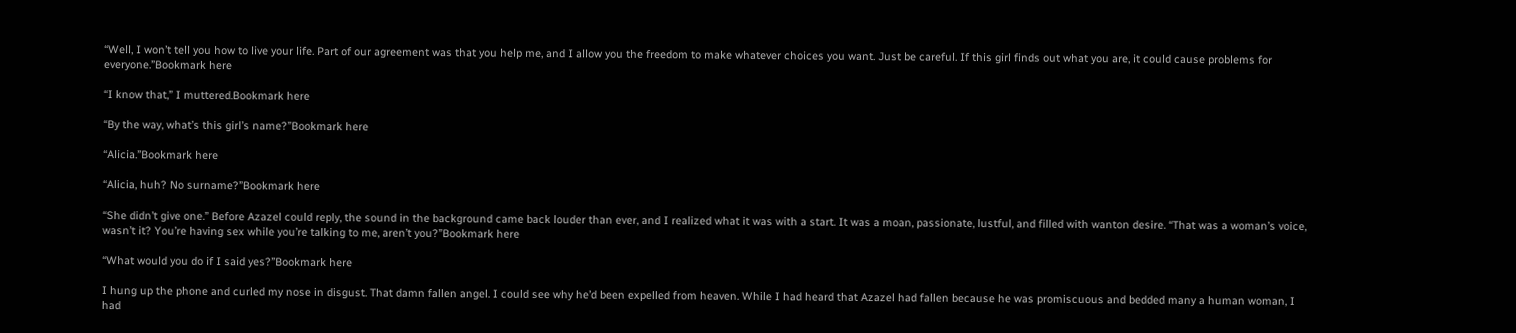“Well, I won’t tell you how to live your life. Part of our agreement was that you help me, and I allow you the freedom to make whatever choices you want. Just be careful. If this girl finds out what you are, it could cause problems for everyone.”Bookmark here

“I know that,” I muttered.Bookmark here

“By the way, what’s this girl’s name?”Bookmark here

“Alicia.”Bookmark here

“Alicia, huh? No surname?”Bookmark here

“She didn’t give one.” Before Azazel could reply, the sound in the background came back louder than ever, and I realized what it was with a start. It was a moan, passionate, lustful, and filled with wanton desire. “That was a woman’s voice, wasn’t it? You’re having sex while you’re talking to me, aren’t you?”Bookmark here

“What would you do if I said yes?”Bookmark here

I hung up the phone and curled my nose in disgust. That damn fallen angel. I could see why he’d been expelled from heaven. While I had heard that Azazel had fallen because he was promiscuous and bedded many a human woman, I had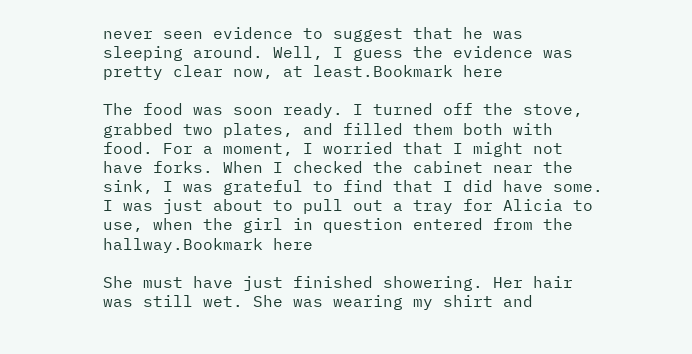never seen evidence to suggest that he was sleeping around. Well, I guess the evidence was pretty clear now, at least.Bookmark here

The food was soon ready. I turned off the stove, grabbed two plates, and filled them both with food. For a moment, I worried that I might not have forks. When I checked the cabinet near the sink, I was grateful to find that I did have some. I was just about to pull out a tray for Alicia to use, when the girl in question entered from the hallway.Bookmark here

She must have just finished showering. Her hair was still wet. She was wearing my shirt and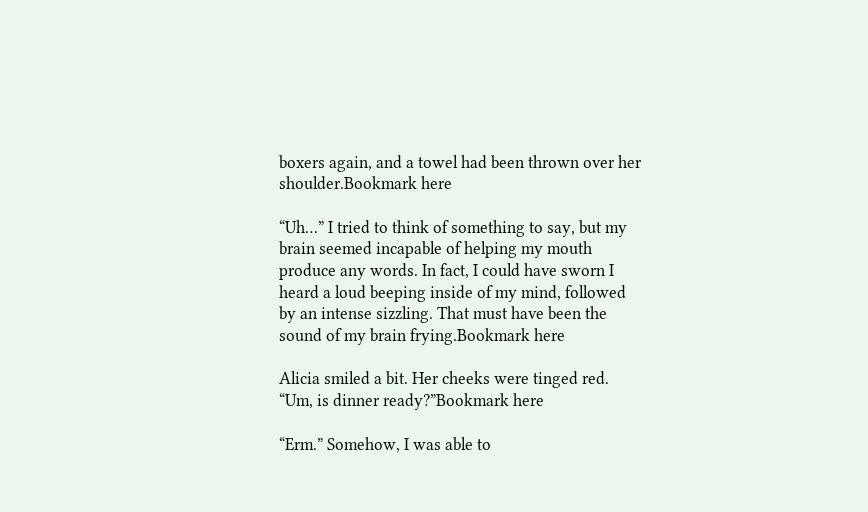boxers again, and a towel had been thrown over her shoulder.Bookmark here

“Uh…” I tried to think of something to say, but my brain seemed incapable of helping my mouth produce any words. In fact, I could have sworn I heard a loud beeping inside of my mind, followed by an intense sizzling. That must have been the sound of my brain frying.Bookmark here

Alicia smiled a bit. Her cheeks were tinged red. “Um, is dinner ready?”Bookmark here

“Erm.” Somehow, I was able to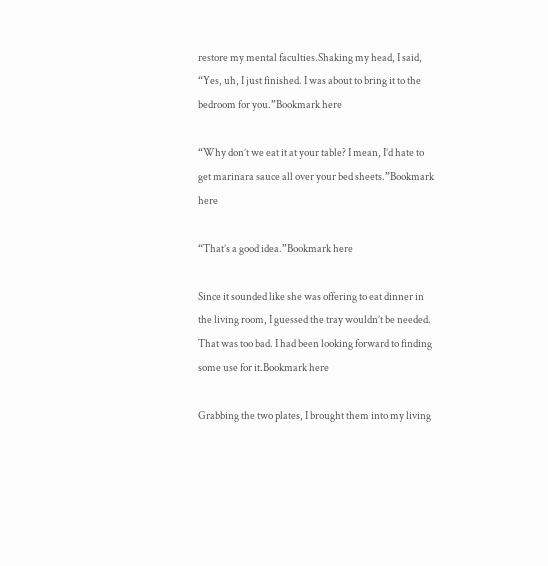restore my mental faculties.Shaking my head, I said, “Yes, uh, I just finished. I was about to bring it to the bedroom for you.”Bookmark here

“Why don’t we eat it at your table? I mean, I’d hate to get marinara sauce all over your bed sheets.”Bookmark here

“That’s a good idea.”Bookmark here

Since it sounded like she was offering to eat dinner in the living room, I guessed the tray wouldn’t be needed. That was too bad. I had been looking forward to finding some use for it.Bookmark here

Grabbing the two plates, I brought them into my living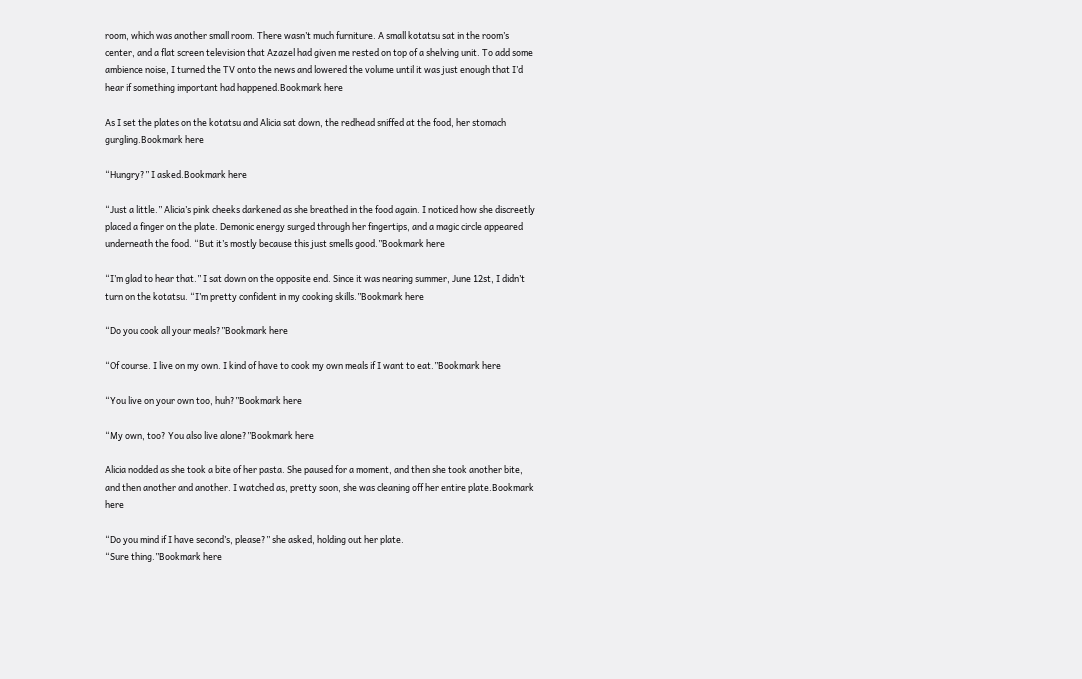room, which was another small room. There wasn’t much furniture. A small kotatsu sat in the room’s center, and a flat screen television that Azazel had given me rested on top of a shelving unit. To add some ambience noise, I turned the TV onto the news and lowered the volume until it was just enough that I’d hear if something important had happened.Bookmark here

As I set the plates on the kotatsu and Alicia sat down, the redhead sniffed at the food, her stomach gurgling.Bookmark here

“Hungry?” I asked.Bookmark here

“Just a little.” Alicia’s pink cheeks darkened as she breathed in the food again. I noticed how she discreetly placed a finger on the plate. Demonic energy surged through her fingertips, and a magic circle appeared underneath the food. “But it’s mostly because this just smells good.”Bookmark here

“I’m glad to hear that.” I sat down on the opposite end. Since it was nearing summer, June 12st, I didn’t turn on the kotatsu. “I’m pretty confident in my cooking skills.”Bookmark here

“Do you cook all your meals?”Bookmark here

“Of course. I live on my own. I kind of have to cook my own meals if I want to eat.”Bookmark here

“You live on your own too, huh?”Bookmark here

“My own, too? You also live alone?”Bookmark here

Alicia nodded as she took a bite of her pasta. She paused for a moment, and then she took another bite, and then another and another. I watched as, pretty soon, she was cleaning off her entire plate.Bookmark here

“Do you mind if I have second’s, please?” she asked, holding out her plate.
“Sure thing.”Bookmark here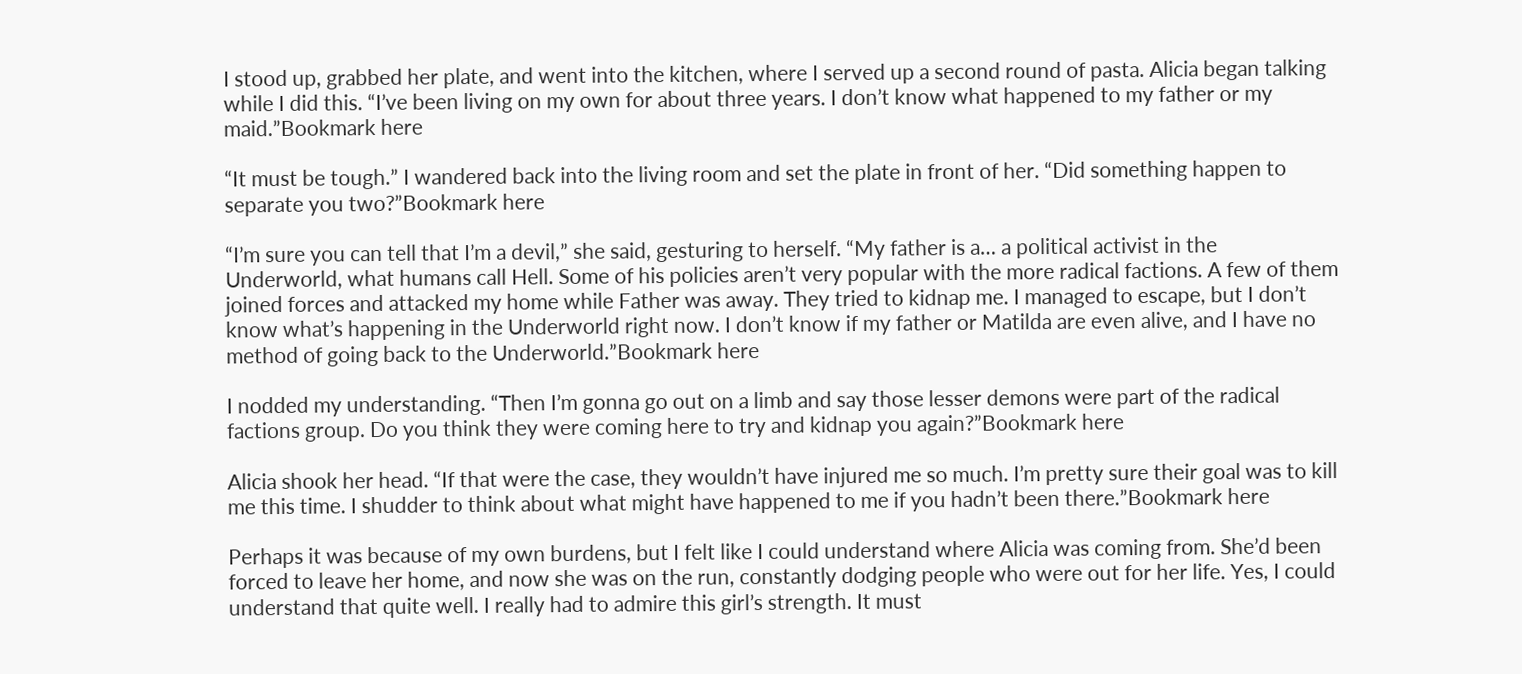I stood up, grabbed her plate, and went into the kitchen, where I served up a second round of pasta. Alicia began talking while I did this. “I’ve been living on my own for about three years. I don’t know what happened to my father or my maid.”Bookmark here

“It must be tough.” I wandered back into the living room and set the plate in front of her. “Did something happen to separate you two?”Bookmark here

“I’m sure you can tell that I’m a devil,” she said, gesturing to herself. “My father is a… a political activist in the Underworld, what humans call Hell. Some of his policies aren’t very popular with the more radical factions. A few of them joined forces and attacked my home while Father was away. They tried to kidnap me. I managed to escape, but I don’t know what’s happening in the Underworld right now. I don’t know if my father or Matilda are even alive, and I have no method of going back to the Underworld.”Bookmark here

I nodded my understanding. “Then I’m gonna go out on a limb and say those lesser demons were part of the radical factions group. Do you think they were coming here to try and kidnap you again?”Bookmark here

Alicia shook her head. “If that were the case, they wouldn’t have injured me so much. I’m pretty sure their goal was to kill me this time. I shudder to think about what might have happened to me if you hadn’t been there.”Bookmark here

Perhaps it was because of my own burdens, but I felt like I could understand where Alicia was coming from. She’d been forced to leave her home, and now she was on the run, constantly dodging people who were out for her life. Yes, I could understand that quite well. I really had to admire this girl’s strength. It must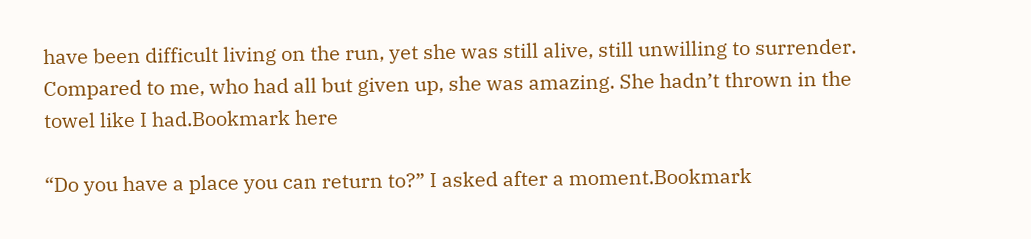have been difficult living on the run, yet she was still alive, still unwilling to surrender. Compared to me, who had all but given up, she was amazing. She hadn’t thrown in the towel like I had.Bookmark here

“Do you have a place you can return to?” I asked after a moment.Bookmark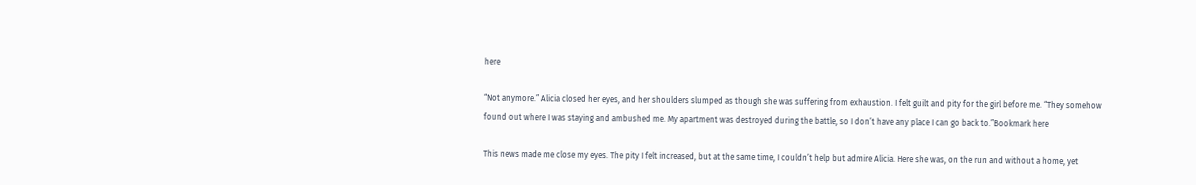here

“Not anymore.” Alicia closed her eyes, and her shoulders slumped as though she was suffering from exhaustion. I felt guilt and pity for the girl before me. “They somehow found out where I was staying and ambushed me. My apartment was destroyed during the battle, so I don’t have any place I can go back to.”Bookmark here

This news made me close my eyes. The pity I felt increased, but at the same time, I couldn’t help but admire Alicia. Here she was, on the run and without a home, yet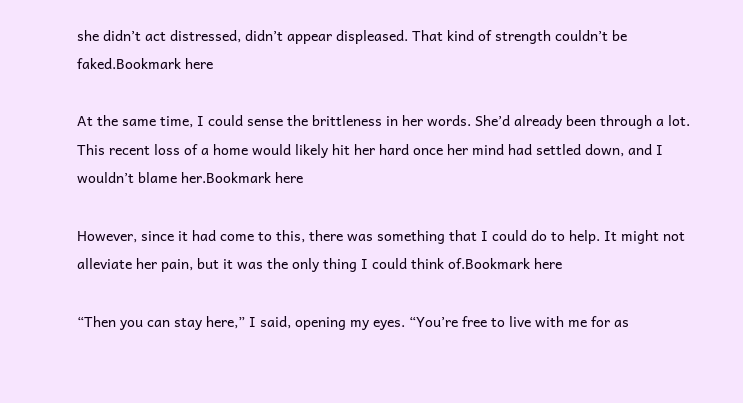she didn’t act distressed, didn’t appear displeased. That kind of strength couldn’t be faked.Bookmark here

At the same time, I could sense the brittleness in her words. She’d already been through a lot. This recent loss of a home would likely hit her hard once her mind had settled down, and I wouldn’t blame her.Bookmark here

However, since it had come to this, there was something that I could do to help. It might not alleviate her pain, but it was the only thing I could think of.Bookmark here

“Then you can stay here,” I said, opening my eyes. “You’re free to live with me for as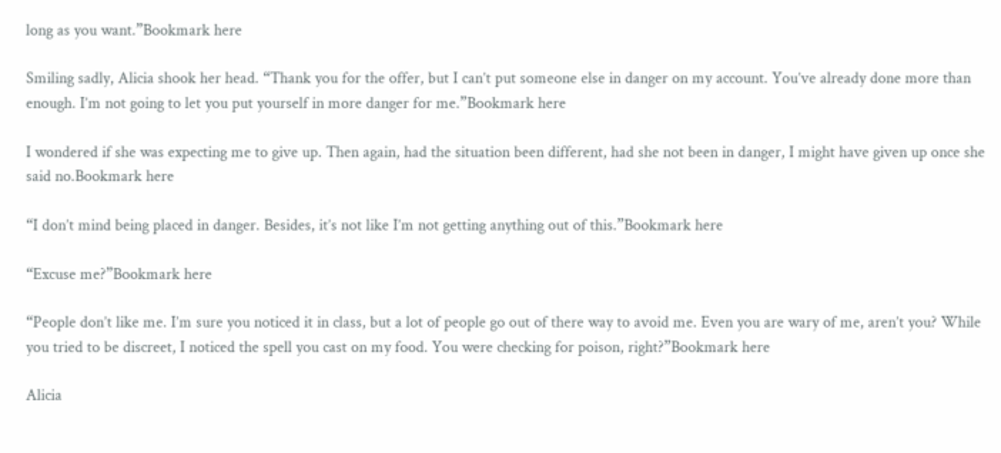long as you want.”Bookmark here

Smiling sadly, Alicia shook her head. “Thank you for the offer, but I can’t put someone else in danger on my account. You’ve already done more than enough. I’m not going to let you put yourself in more danger for me.”Bookmark here

I wondered if she was expecting me to give up. Then again, had the situation been different, had she not been in danger, I might have given up once she said no.Bookmark here

“I don’t mind being placed in danger. Besides, it’s not like I’m not getting anything out of this.”Bookmark here

“Excuse me?”Bookmark here

“People don’t like me. I’m sure you noticed it in class, but a lot of people go out of there way to avoid me. Even you are wary of me, aren’t you? While you tried to be discreet, I noticed the spell you cast on my food. You were checking for poison, right?”Bookmark here

Alicia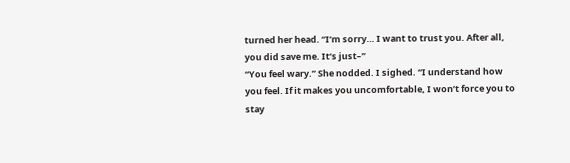turned her head. “I’m sorry… I want to trust you. After all, you did save me. It’s just–”
“You feel wary.” She nodded. I sighed. “I understand how you feel. If it makes you uncomfortable, I won’t force you to stay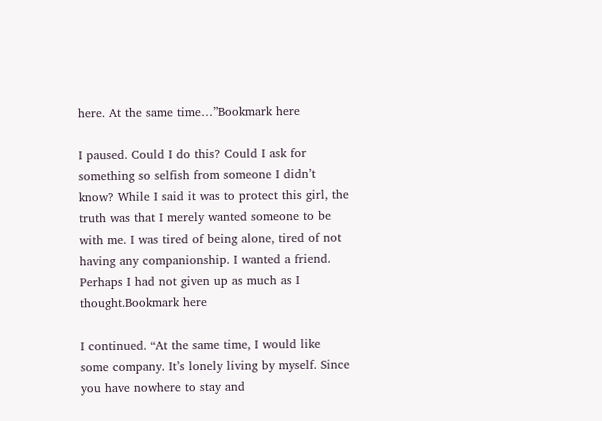here. At the same time…”Bookmark here

I paused. Could I do this? Could I ask for something so selfish from someone I didn’t know? While I said it was to protect this girl, the truth was that I merely wanted someone to be with me. I was tired of being alone, tired of not having any companionship. I wanted a friend.
Perhaps I had not given up as much as I thought.Bookmark here

I continued. “At the same time, I would like some company. It’s lonely living by myself. Since you have nowhere to stay and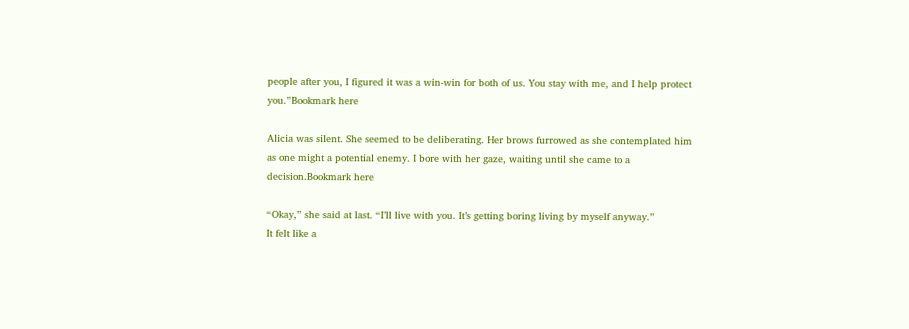people after you, I figured it was a win-win for both of us. You stay with me, and I help protect you.”Bookmark here

Alicia was silent. She seemed to be deliberating. Her brows furrowed as she contemplated him as one might a potential enemy. I bore with her gaze, waiting until she came to a decision.Bookmark here

“Okay,” she said at last. “I’ll live with you. It’s getting boring living by myself anyway.”
It felt like a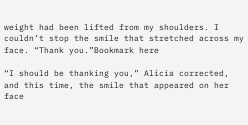weight had been lifted from my shoulders. I couldn’t stop the smile that stretched across my face. “Thank you.”Bookmark here

“I should be thanking you,” Alicia corrected, and this time, the smile that appeared on her face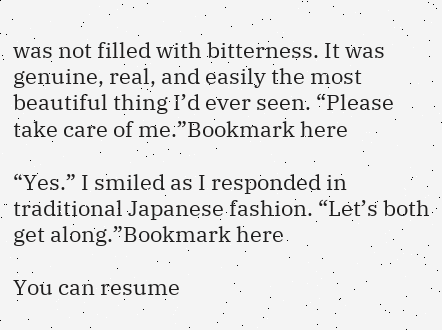was not filled with bitterness. It was genuine, real, and easily the most beautiful thing I’d ever seen. “Please take care of me.”Bookmark here

“Yes.” I smiled as I responded in traditional Japanese fashion. “Let’s both get along.”Bookmark here

You can resume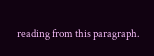reading from this paragraph.